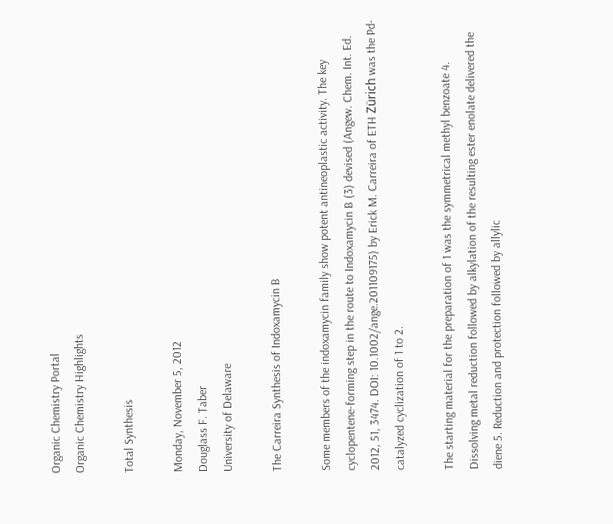Organic Chemistry Portal
Organic Chemistry Highlights

Total Synthesis

Monday, November 5, 2012
Douglass F. Taber
University of Delaware

The Carreira Synthesis of Indoxamycin B

Some members of the indoxamycin family show potent antineoplastic activity. The key cyclopentene-forming step in the route to Indoxamycin B (3) devised (Angew. Chem. Int. Ed. 2012, 51, 3474. DOI: 10.1002/ange.201109175) by Erick M. Carreira of ETH Zürich was the Pd-catalyzed cyclization of 1 to 2.

The starting material for the preparation of 1 was the symmetrical methyl benzoate 4. Dissolving metal reduction followed by alkylation of the resulting ester enolate delivered the diene 5. Reduction and protection followed by allylic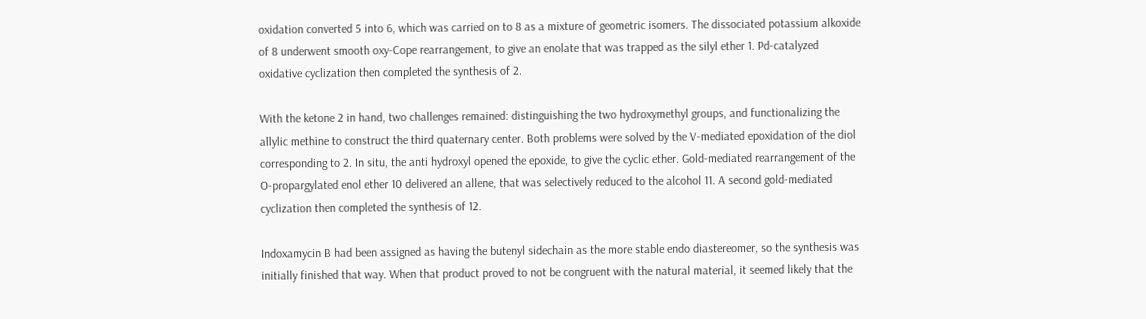oxidation converted 5 into 6, which was carried on to 8 as a mixture of geometric isomers. The dissociated potassium alkoxide of 8 underwent smooth oxy-Cope rearrangement, to give an enolate that was trapped as the silyl ether 1. Pd-catalyzed oxidative cyclization then completed the synthesis of 2.

With the ketone 2 in hand, two challenges remained: distinguishing the two hydroxymethyl groups, and functionalizing the allylic methine to construct the third quaternary center. Both problems were solved by the V-mediated epoxidation of the diol corresponding to 2. In situ, the anti hydroxyl opened the epoxide, to give the cyclic ether. Gold-mediated rearrangement of the O-propargylated enol ether 10 delivered an allene, that was selectively reduced to the alcohol 11. A second gold-mediated cyclization then completed the synthesis of 12.

Indoxamycin B had been assigned as having the butenyl sidechain as the more stable endo diastereomer, so the synthesis was initially finished that way. When that product proved to not be congruent with the natural material, it seemed likely that the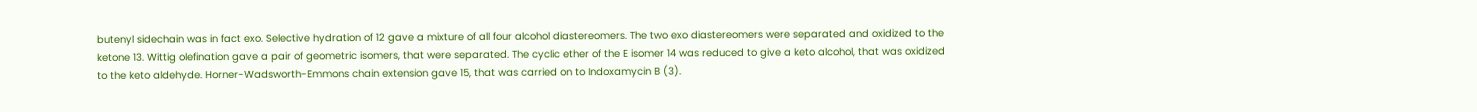butenyl sidechain was in fact exo. Selective hydration of 12 gave a mixture of all four alcohol diastereomers. The two exo diastereomers were separated and oxidized to the ketone 13. Wittig olefination gave a pair of geometric isomers, that were separated. The cyclic ether of the E isomer 14 was reduced to give a keto alcohol, that was oxidized to the keto aldehyde. Horner-Wadsworth-Emmons chain extension gave 15, that was carried on to Indoxamycin B (3).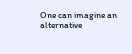One can imagine an alternative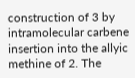construction of 3 by intramolecular carbene insertion into the allyic methine of 2. The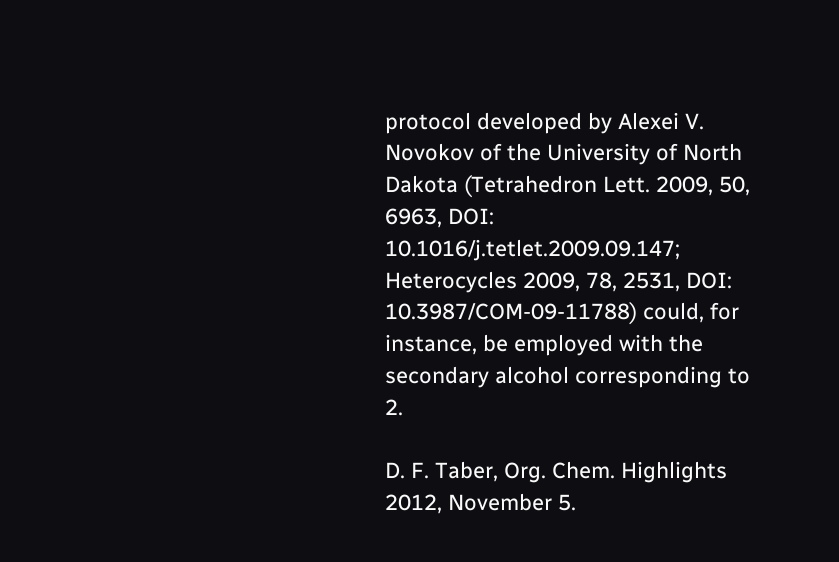protocol developed by Alexei V. Novokov of the University of North Dakota (Tetrahedron Lett. 2009, 50, 6963, DOI: 10.1016/j.tetlet.2009.09.147; Heterocycles 2009, 78, 2531, DOI: 10.3987/COM-09-11788) could, for instance, be employed with the secondary alcohol corresponding to 2.

D. F. Taber, Org. Chem. Highlights 2012, November 5.